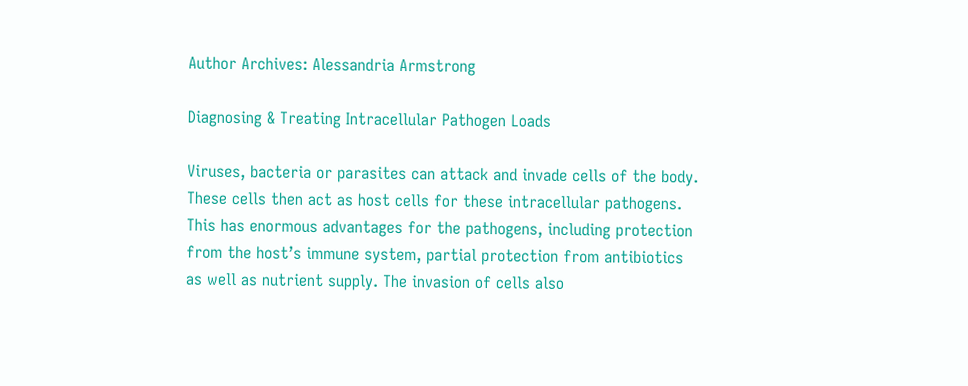Author Archives: Alessandria Armstrong

Diagnosing & Treating Intracellular Pathogen Loads

Viruses, bacteria or parasites can attack and invade cells of the body. These cells then act as host cells for these intracellular pathogens. This has enormous advantages for the pathogens, including protection from the host’s immune system, partial protection from antibiotics as well as nutrient supply. The invasion of cells also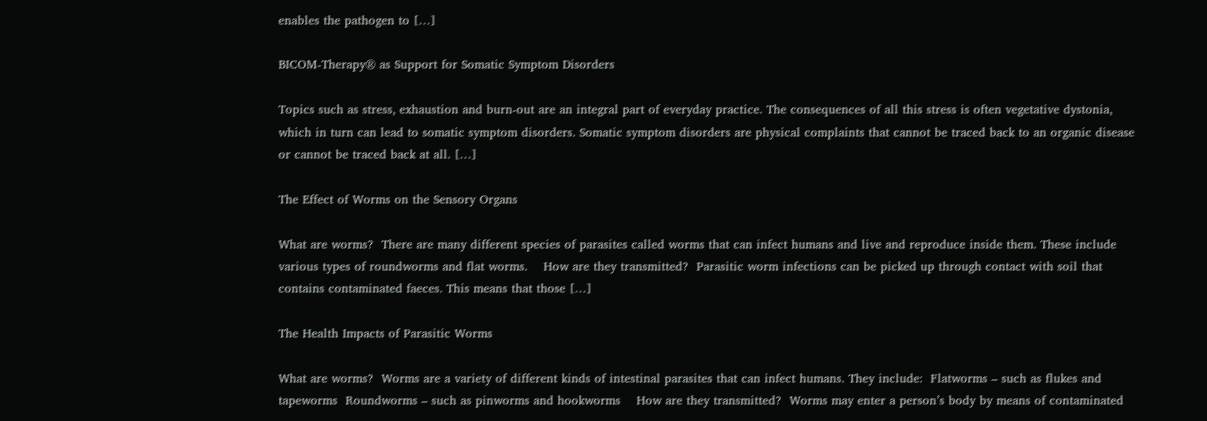enables the pathogen to […]

BICOM-Therapy® as Support for Somatic Symptom Disorders

Topics such as stress, exhaustion and burn-out are an integral part of everyday practice. The consequences of all this stress is often vegetative dystonia, which in turn can lead to somatic symptom disorders. Somatic symptom disorders are physical complaints that cannot be traced back to an organic disease or cannot be traced back at all. […]

The Effect of Worms on the Sensory Organs

What are worms?  There are many different species of parasites called worms that can infect humans and live and reproduce inside them. These include various types of roundworms and flat worms.    How are they transmitted?  Parasitic worm infections can be picked up through contact with soil that contains contaminated faeces. This means that those […]

The Health Impacts of Parasitic Worms

What are worms?  Worms are a variety of different kinds of intestinal parasites that can infect humans. They include:  Flatworms – such as flukes and tapeworms  Roundworms – such as pinworms and hookworms    How are they transmitted?  Worms may enter a person’s body by means of contaminated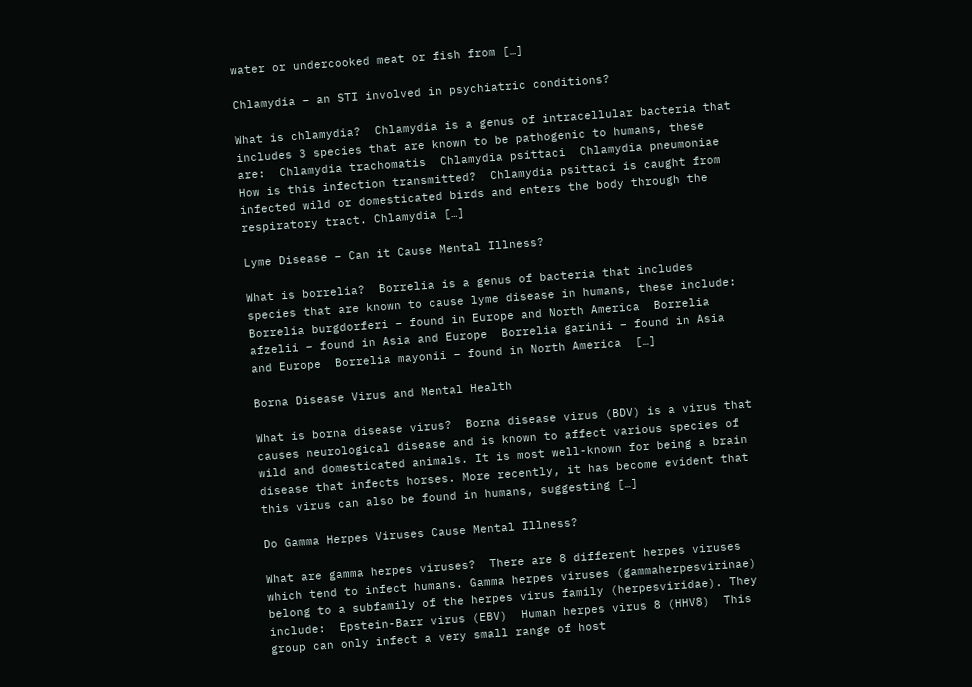water or undercooked meat or fish from […]

Chlamydia – an STI involved in psychiatric conditions?

What is chlamydia?  Chlamydia is a genus of intracellular bacteria that includes 3 species that are known to be pathogenic to humans, these are:  Chlamydia trachomatis  Chlamydia psittaci  Chlamydia pneumoniae    How is this infection transmitted?  Chlamydia psittaci is caught from infected wild or domesticated birds and enters the body through the respiratory tract. Chlamydia […]

Lyme Disease – Can it Cause Mental Illness?

What is borrelia?  Borrelia is a genus of bacteria that includes species that are known to cause lyme disease in humans, these include:  Borrelia burgdorferi – found in Europe and North America  Borrelia afzelii – found in Asia and Europe  Borrelia garinii – found in Asia and Europe  Borrelia mayonii – found in North America  […]

Borna Disease Virus and Mental Health

What is borna disease virus?  Borna disease virus (BDV) is a virus that causes neurological disease and is known to affect various species of wild and domesticated animals. It is most well-known for being a brain disease that infects horses. More recently, it has become evident that this virus can also be found in humans, suggesting […]

Do Gamma Herpes Viruses Cause Mental Illness?

What are gamma herpes viruses?  There are 8 different herpes viruses which tend to infect humans. Gamma herpes viruses (gammaherpesvirinae) belong to a subfamily of the herpes virus family (herpesviridae). They include:  Epstein-Barr virus (EBV)  Human herpes virus 8 (HHV8)  This group can only infect a very small range of host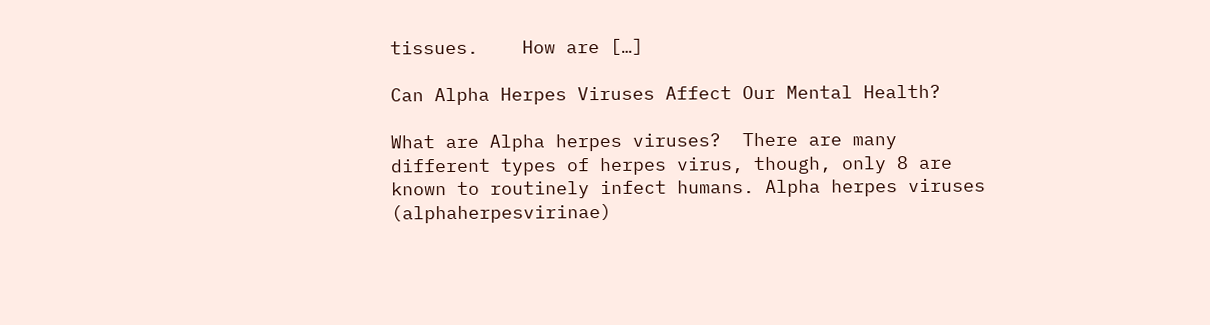tissues.    How are […]

Can Alpha Herpes Viruses Affect Our Mental Health?

What are Alpha herpes viruses?  There are many different types of herpes virus, though, only 8 are known to routinely infect humans. Alpha herpes viruses (alphaherpesvirinae)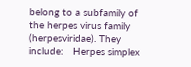belong to a subfamily of the herpes virus family (herpesviridae). They include:   Herpes simplex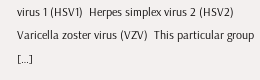virus 1 (HSV1)  Herpes simplex virus 2 (HSV2)  Varicella zoster virus (VZV)  This particular group […]